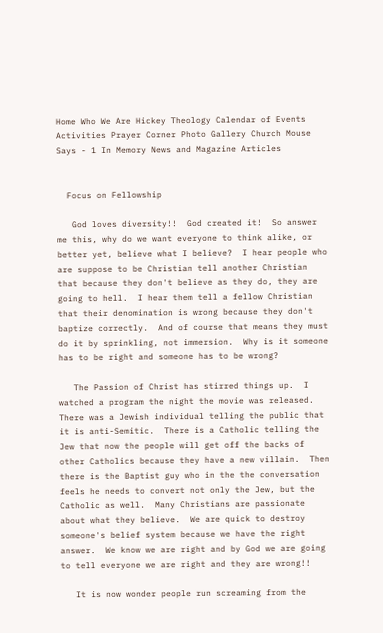Home Who We Are Hickey Theology Calendar of Events Activities Prayer Corner Photo Gallery Church Mouse Says - 1 In Memory News and Magazine Articles


  Focus on Fellowship

   God loves diversity!!  God created it!  So answer me this, why do we want everyone to think alike, or better yet, believe what I believe?  I hear people who are suppose to be Christian tell another Christian that because they don't believe as they do, they are going to hell.  I hear them tell a fellow Christian that their denomination is wrong because they don't baptize correctly.  And of course that means they must do it by sprinkling, not immersion.  Why is it someone has to be right and someone has to be wrong?

   The Passion of Christ has stirred things up.  I watched a program the night the movie was released.  There was a Jewish individual telling the public that it is anti-Semitic.  There is a Catholic telling the Jew that now the people will get off the backs of other Catholics because they have a new villain.  Then there is the Baptist guy who in the the conversation feels he needs to convert not only the Jew, but the Catholic as well.  Many Christians are passionate about what they believe.  We are quick to destroy someone's belief system because we have the right answer.  We know we are right and by God we are going to tell everyone we are right and they are wrong!!

   It is now wonder people run screaming from the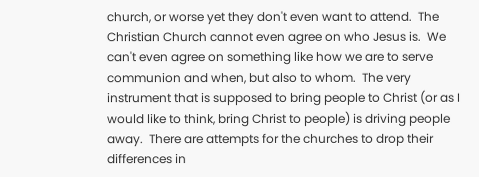church, or worse yet they don't even want to attend.  The Christian Church cannot even agree on who Jesus is.  We can't even agree on something like how we are to serve communion and when, but also to whom.  The very instrument that is supposed to bring people to Christ (or as I would like to think, bring Christ to people) is driving people away.  There are attempts for the churches to drop their differences in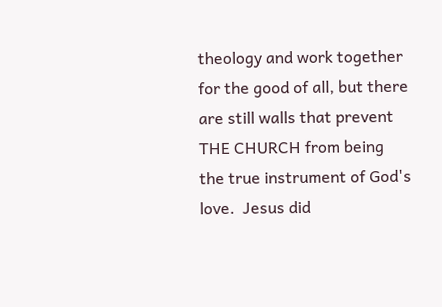theology and work together for the good of all, but there are still walls that prevent THE CHURCH from being the true instrument of God's love.  Jesus did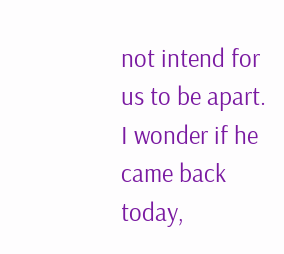not intend for us to be apart.  I wonder if he came back today,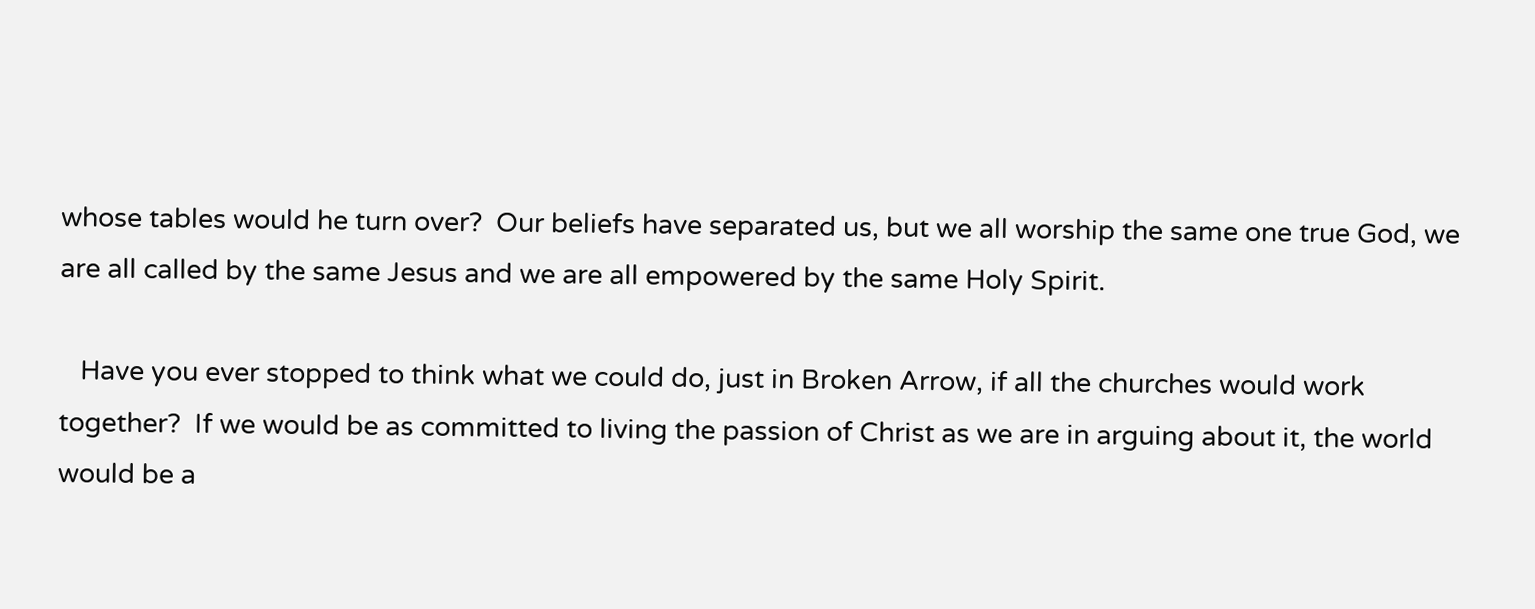whose tables would he turn over?  Our beliefs have separated us, but we all worship the same one true God, we are all called by the same Jesus and we are all empowered by the same Holy Spirit.

   Have you ever stopped to think what we could do, just in Broken Arrow, if all the churches would work together?  If we would be as committed to living the passion of Christ as we are in arguing about it, the world would be a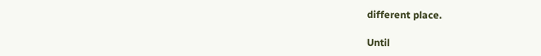different place.

Until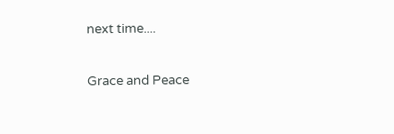next time....

Grace and Peace